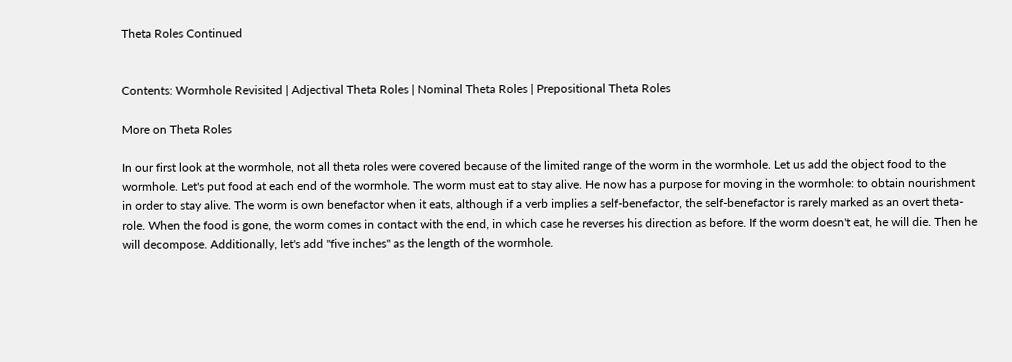Theta Roles Continued


Contents: Wormhole Revisited | Adjectival Theta Roles | Nominal Theta Roles | Prepositional Theta Roles

More on Theta Roles

In our first look at the wormhole, not all theta roles were covered because of the limited range of the worm in the wormhole. Let us add the object food to the wormhole. Let's put food at each end of the wormhole. The worm must eat to stay alive. He now has a purpose for moving in the wormhole: to obtain nourishment in order to stay alive. The worm is own benefactor when it eats, although if a verb implies a self-benefactor, the self-benefactor is rarely marked as an overt theta-role. When the food is gone, the worm comes in contact with the end, in which case he reverses his direction as before. If the worm doesn't eat, he will die. Then he will decompose. Additionally, let's add "five inches" as the length of the wormhole.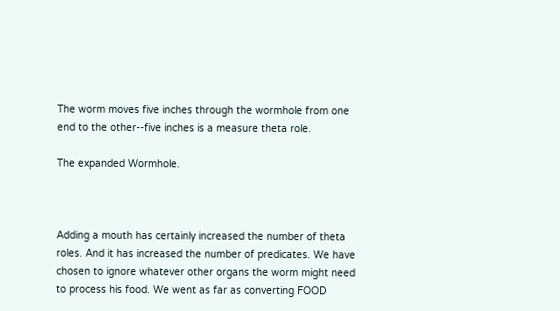The worm moves five inches through the wormhole from one end to the other--five inches is a measure theta role.

The expanded Wormhole.



Adding a mouth has certainly increased the number of theta roles. And it has increased the number of predicates. We have chosen to ignore whatever other organs the worm might need to process his food. We went as far as converting FOOD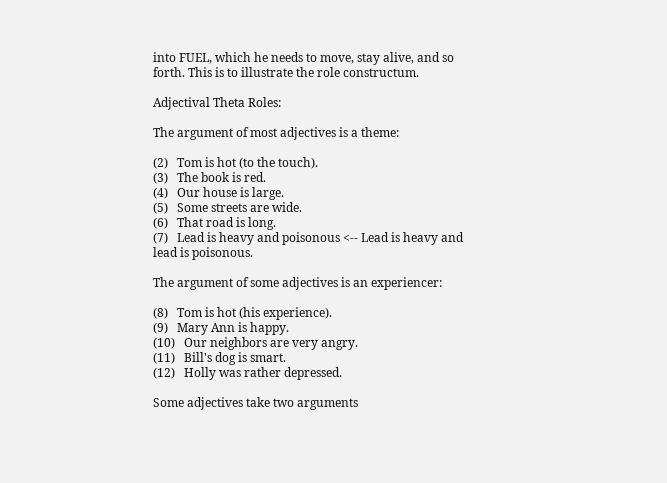into FUEL, which he needs to move, stay alive, and so forth. This is to illustrate the role constructum.

Adjectival Theta Roles:

The argument of most adjectives is a theme:

(2)   Tom is hot (to the touch).
(3)   The book is red.
(4)   Our house is large.
(5)   Some streets are wide.
(6)   That road is long.
(7)   Lead is heavy and poisonous <-- Lead is heavy and lead is poisonous.

The argument of some adjectives is an experiencer:

(8)   Tom is hot (his experience).
(9)   Mary Ann is happy.
(10)   Our neighbors are very angry.
(11)   Bill's dog is smart.
(12)   Holly was rather depressed.

Some adjectives take two arguments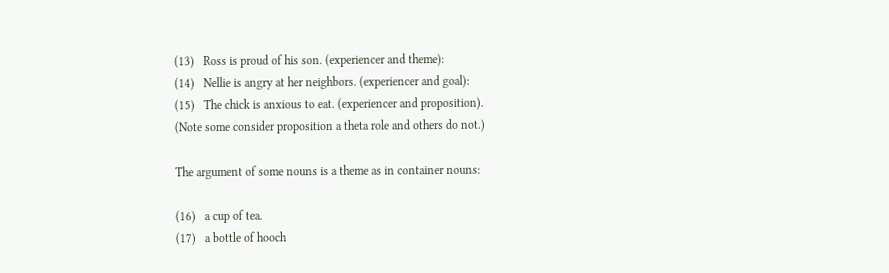(13)   Ross is proud of his son. (experiencer and theme):
(14)   Nellie is angry at her neighbors. (experiencer and goal):
(15)   The chick is anxious to eat. (experiencer and proposition).
(Note some consider proposition a theta role and others do not.)

The argument of some nouns is a theme as in container nouns:

(16)   a cup of tea.
(17)   a bottle of hooch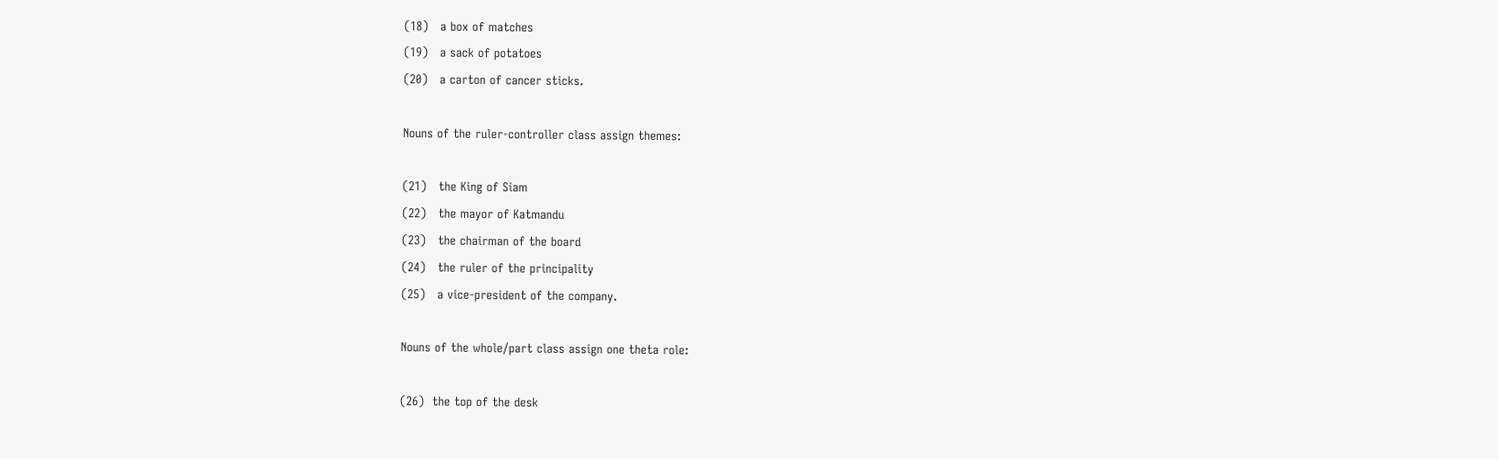(18)   a box of matches
(19)   a sack of potatoes
(20)   a carton of cancer sticks.

Nouns of the ruler-controller class assign themes:

(21)   the King of Siam
(22)   the mayor of Katmandu
(23)   the chairman of the board
(24)   the ruler of the principality
(25)   a vice-president of the company.

Nouns of the whole/part class assign one theta role:

(26)  the top of the desk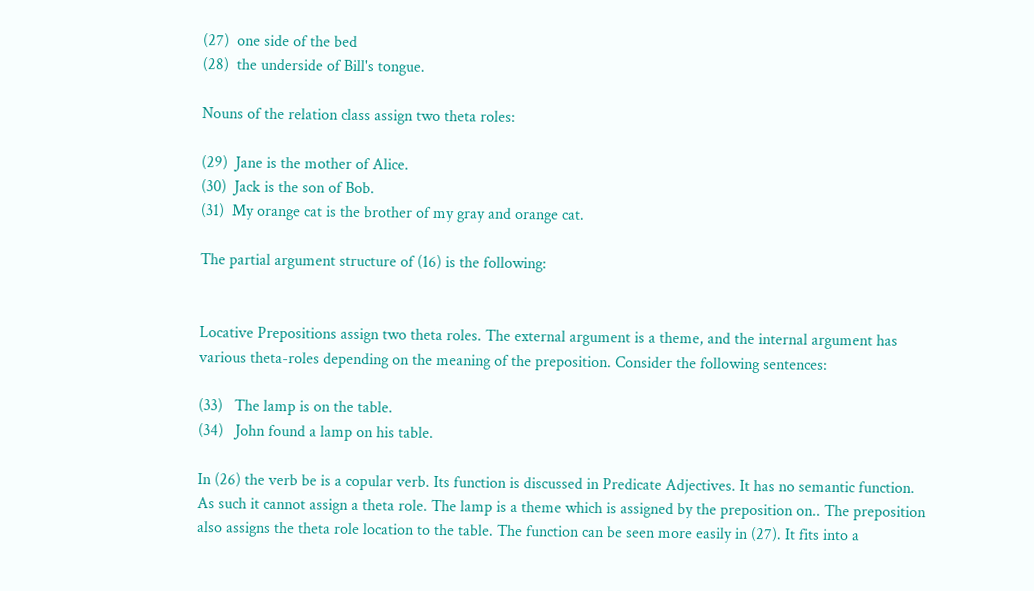(27)  one side of the bed
(28)  the underside of Bill's tongue.

Nouns of the relation class assign two theta roles:

(29)  Jane is the mother of Alice.
(30)  Jack is the son of Bob.
(31)  My orange cat is the brother of my gray and orange cat.

The partial argument structure of (16) is the following:


Locative Prepositions assign two theta roles. The external argument is a theme, and the internal argument has various theta-roles depending on the meaning of the preposition. Consider the following sentences:

(33)   The lamp is on the table.
(34)   John found a lamp on his table.

In (26) the verb be is a copular verb. Its function is discussed in Predicate Adjectives. It has no semantic function. As such it cannot assign a theta role. The lamp is a theme which is assigned by the preposition on.. The preposition also assigns the theta role location to the table. The function can be seen more easily in (27). It fits into a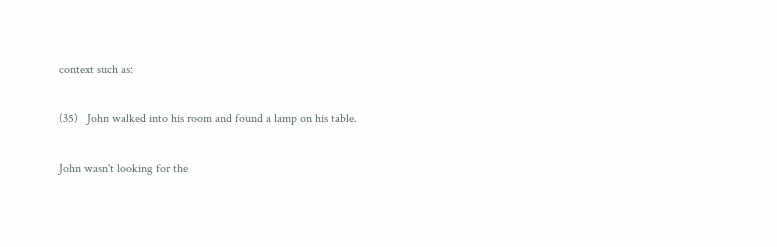context such as:

(35)   John walked into his room and found a lamp on his table.

John wasn't looking for the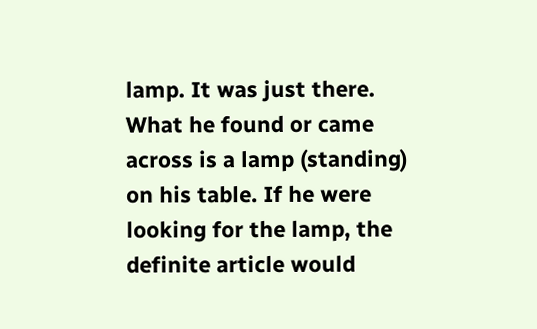lamp. It was just there. What he found or came across is a lamp (standing) on his table. If he were looking for the lamp, the definite article would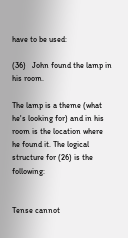have to be used:

(36)   John found the lamp in his room.

The lamp is a theme (what he's looking for) and in his room is the location where he found it. The logical structure for (26) is the following:


Tense cannot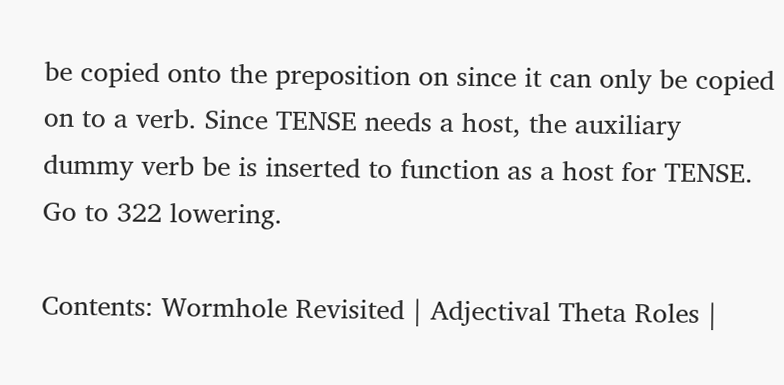be copied onto the preposition on since it can only be copied on to a verb. Since TENSE needs a host, the auxiliary dummy verb be is inserted to function as a host for TENSE. Go to 322 lowering.

Contents: Wormhole Revisited | Adjectival Theta Roles |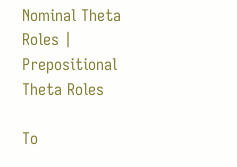Nominal Theta Roles | Prepositional Theta Roles

To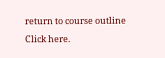return to course outline Click here.